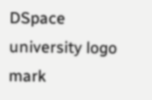DSpace university logo mark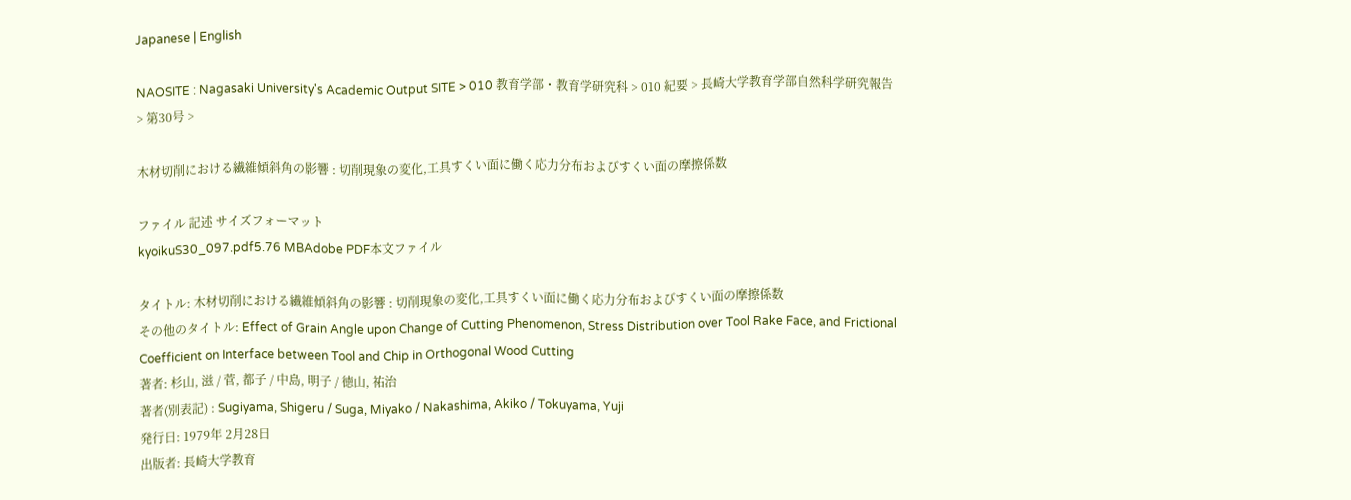Japanese | English

NAOSITE : Nagasaki University's Academic Output SITE > 010 教育学部・教育学研究科 > 010 紀要 > 長崎大学教育学部自然科学研究報告 > 第30号 >

木材切削における繊維傾斜角の影響 : 切削現象の変化,工具すくい面に働く応力分布およびすくい面の摩擦係数

ファイル 記述 サイズフォーマット
kyoikuS30_097.pdf5.76 MBAdobe PDF本文ファイル

タイトル: 木材切削における繊維傾斜角の影響 : 切削現象の変化,工具すくい面に働く応力分布およびすくい面の摩擦係数
その他のタイトル: Effect of Grain Angle upon Change of Cutting Phenomenon, Stress Distribution over Tool Rake Face, and Frictional Coefficient on Interface between Tool and Chip in Orthogonal Wood Cutting
著者: 杉山, 滋 / 菅, 都子 / 中島, 明子 / 徳山, 祐治
著者(別表記) : Sugiyama, Shigeru / Suga, Miyako / Nakashima, Akiko / Tokuyama, Yuji
発行日: 1979年 2月28日
出版者: 長崎大学教育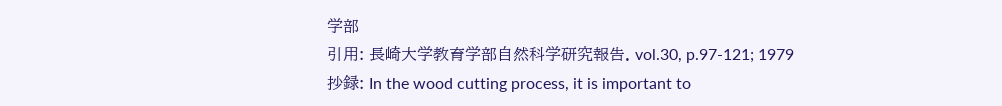学部
引用: 長崎大学教育学部自然科学研究報告. vol.30, p.97-121; 1979
抄録: In the wood cutting process, it is important to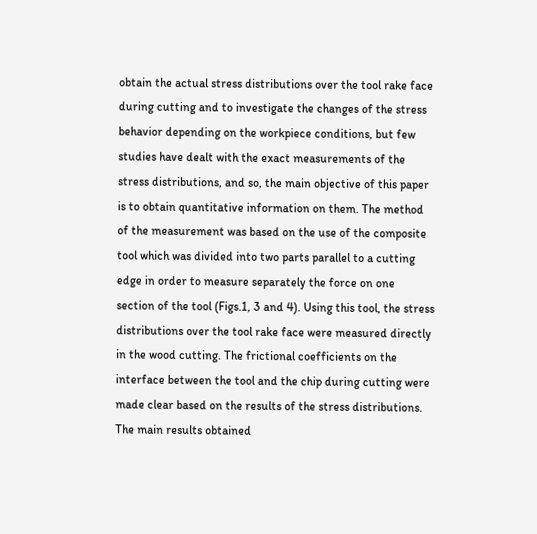obtain the actual stress distributions over the tool rake face during cutting and to investigate the changes of the stress behavior depending on the workpiece conditions, but few studies have dealt with the exact measurements of the stress distributions, and so, the main objective of this paper is to obtain quantitative information on them. The method of the measurement was based on the use of the composite tool which was divided into two parts parallel to a cutting edge in order to measure separately the force on one section of the tool (Figs.1, 3 and 4). Using this tool, the stress distributions over the tool rake face were measured directly in the wood cutting. The frictional coefficients on the interface between the tool and the chip during cutting were made clear based on the results of the stress distributions. The main results obtained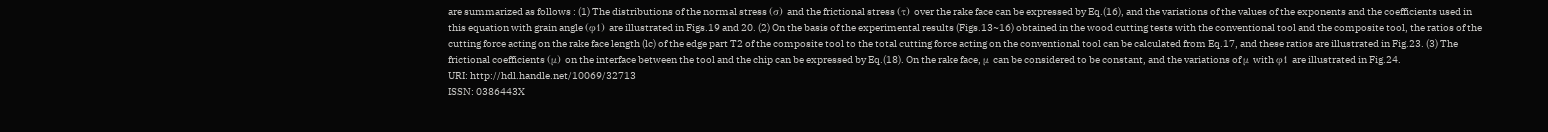are summarized as follows : (1) The distributions of the normal stress (σ) and the frictional stress (τ) over the rake face can be expressed by Eq.(16), and the variations of the values of the exponents and the coefficients used in this equation with grain angle (φ1) are illustrated in Figs.19 and 20. (2) On the basis of the experimental results (Figs.13~16) obtained in the wood cutting tests with the conventional tool and the composite tool, the ratios of the cutting force acting on the rake face length (lc) of the edge part T2 of the composite tool to the total cutting force acting on the conventional tool can be calculated from Eq.17, and these ratios are illustrated in Fig.23. (3) The frictional coefficients (μ) on the interface between the tool and the chip can be expressed by Eq.(18). On the rake face, μ can be considered to be constant, and the variations of μ with φ1 are illustrated in Fig.24.
URI: http://hdl.handle.net/10069/32713
ISSN: 0386443X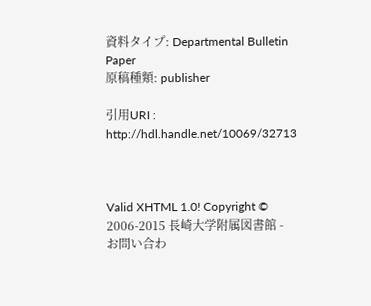資料タイプ: Departmental Bulletin Paper
原稿種類: publisher

引用URI : http://hdl.handle.net/10069/32713



Valid XHTML 1.0! Copyright © 2006-2015 長崎大学附属図書館 - お問い合わ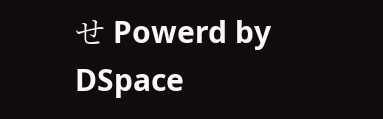せ Powerd by DSpace